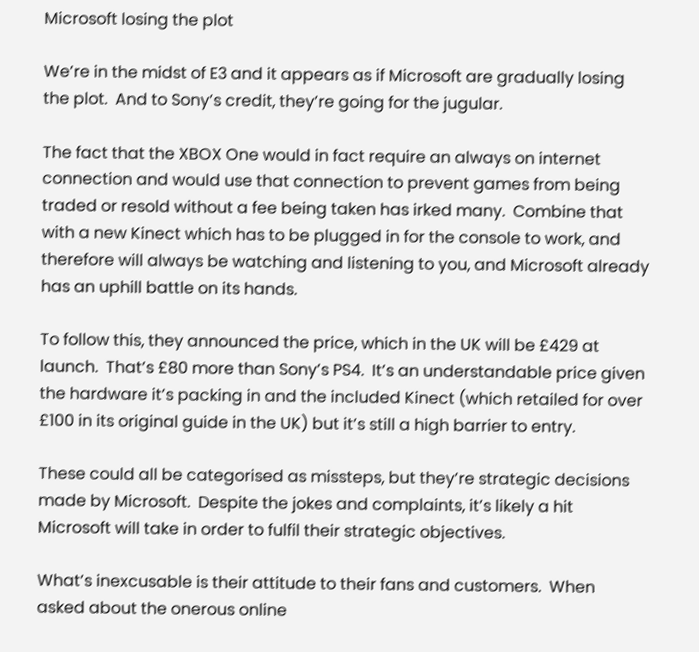Microsoft losing the plot

We’re in the midst of E3 and it appears as if Microsoft are gradually losing the plot.  And to Sony’s credit, they’re going for the jugular.

The fact that the XBOX One would in fact require an always on internet connection and would use that connection to prevent games from being traded or resold without a fee being taken has irked many.  Combine that with a new Kinect which has to be plugged in for the console to work, and therefore will always be watching and listening to you, and Microsoft already has an uphill battle on its hands.

To follow this, they announced the price, which in the UK will be £429 at launch.  That’s £80 more than Sony’s PS4.  It’s an understandable price given the hardware it’s packing in and the included Kinect (which retailed for over £100 in its original guide in the UK) but it’s still a high barrier to entry.

These could all be categorised as missteps, but they’re strategic decisions made by Microsoft.  Despite the jokes and complaints, it’s likely a hit Microsoft will take in order to fulfil their strategic objectives.

What’s inexcusable is their attitude to their fans and customers.  When asked about the onerous online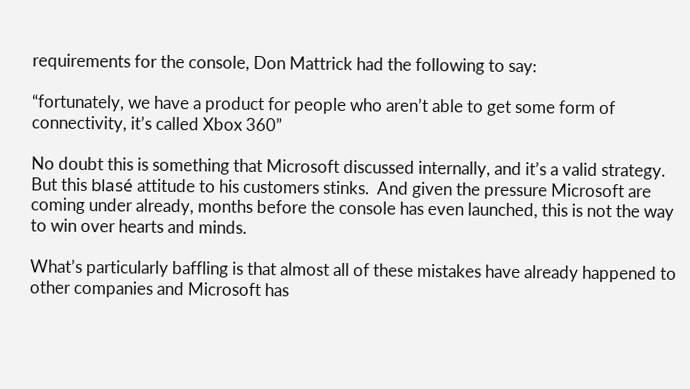requirements for the console, Don Mattrick had the following to say:

“fortunately, we have a product for people who aren’t able to get some form of connectivity, it’s called Xbox 360”

No doubt this is something that Microsoft discussed internally, and it’s a valid strategy.  But this blasé attitude to his customers stinks.  And given the pressure Microsoft are coming under already, months before the console has even launched, this is not the way to win over hearts and minds.

What’s particularly baffling is that almost all of these mistakes have already happened to other companies and Microsoft has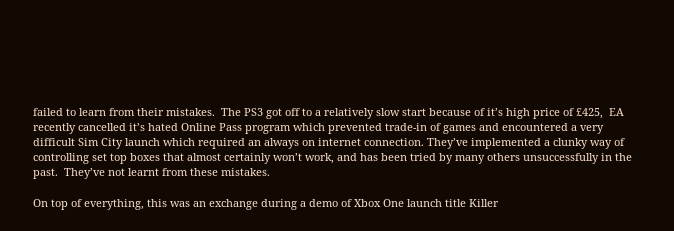failed to learn from their mistakes.  The PS3 got off to a relatively slow start because of it’s high price of £425,  EA recently cancelled it’s hated Online Pass program which prevented trade-in of games and encountered a very difficult Sim City launch which required an always on internet connection. They’ve implemented a clunky way of controlling set top boxes that almost certainly won’t work, and has been tried by many others unsuccessfully in the past.  They’ve not learnt from these mistakes.

On top of everything, this was an exchange during a demo of Xbox One launch title Killer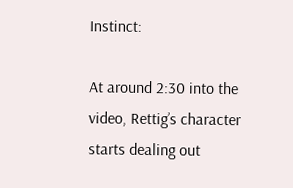Instinct:

At around 2:30 into the video, Rettig’s character starts dealing out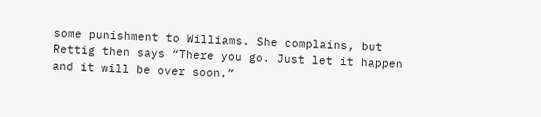some punishment to Williams. She complains, but Rettig then says “There you go. Just let it happen and it will be over soon.”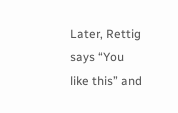Later, Rettig says “You like this” and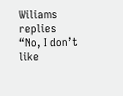Wiliams replies “No, I don’t like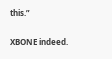this.”

XBONE indeed.